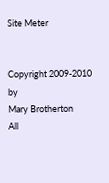Site Meter


Copyright 2009-2010 by
Mary Brotherton
All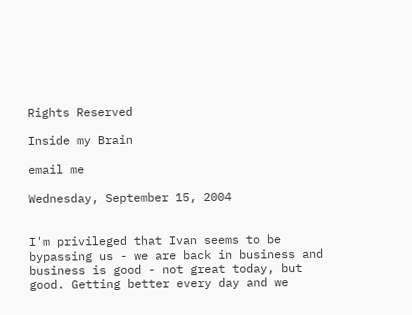Rights Reserved

Inside my Brain

email me

Wednesday, September 15, 2004


I'm privileged that Ivan seems to be bypassing us - we are back in business and business is good - not great today, but good. Getting better every day and we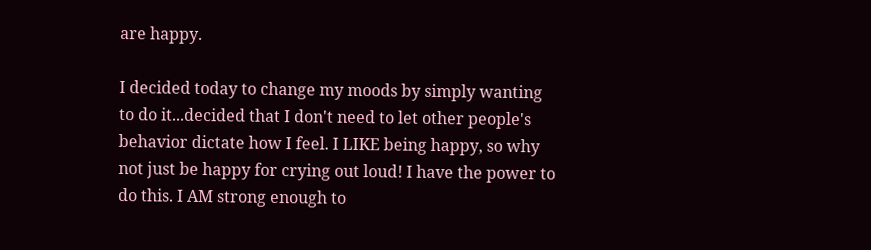are happy.

I decided today to change my moods by simply wanting to do it...decided that I don't need to let other people's behavior dictate how I feel. I LIKE being happy, so why not just be happy for crying out loud! I have the power to do this. I AM strong enough to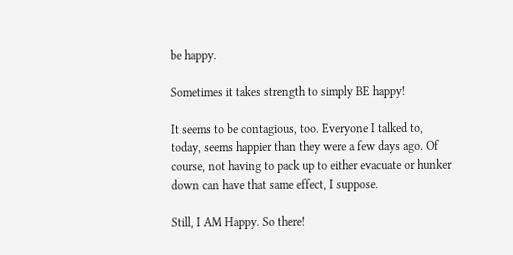be happy.

Sometimes it takes strength to simply BE happy!

It seems to be contagious, too. Everyone I talked to, today, seems happier than they were a few days ago. Of course, not having to pack up to either evacuate or hunker down can have that same effect, I suppose.

Still, I AM Happy. So there!